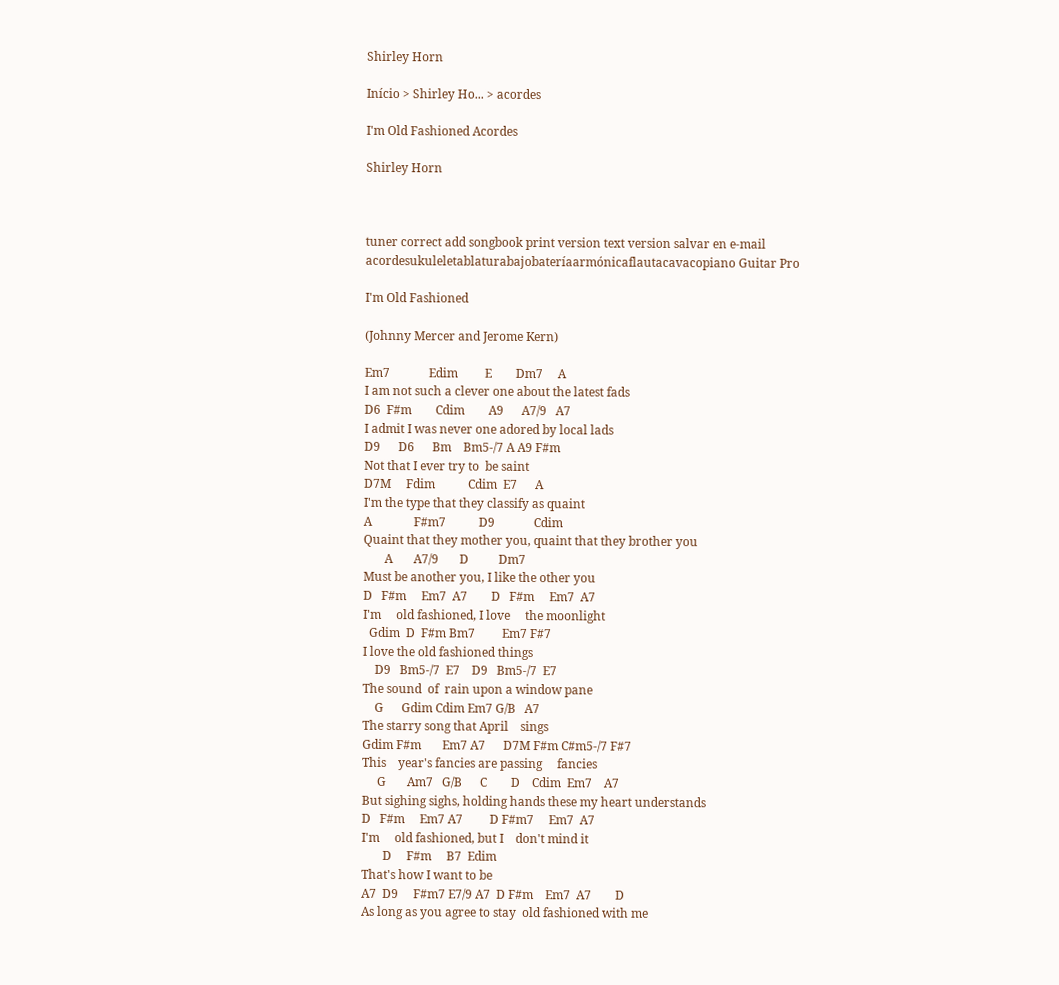Shirley Horn

Início > Shirley Ho... > acordes

I'm Old Fashioned Acordes

Shirley Horn



tuner correct add songbook print version text version salvar en e-mail
acordesukuleletablaturabajobateríaarmónicaflautacavacopiano Guitar Pro

I'm Old Fashioned

(Johnny Mercer and Jerome Kern)

Em7             Edim         E        Dm7     A
I am not such a clever one about the latest fads
D6  F#m        Cdim        A9      A7/9   A7
I admit I was never one adored by local lads
D9      D6      Bm    Bm5-/7 A A9 F#m
Not that I ever try to  be saint
D7M     Fdim           Cdim  E7      A
I'm the type that they classify as quaint
A              F#m7           D9             Cdim
Quaint that they mother you, quaint that they brother you
       A       A7/9       D          Dm7
Must be another you, I like the other you
D   F#m     Em7  A7        D   F#m     Em7  A7
I'm     old fashioned, I love     the moonlight
  Gdim  D  F#m Bm7         Em7 F#7
I love the old fashioned things
    D9   Bm5-/7  E7    D9   Bm5-/7  E7
The sound  of  rain upon a window pane
    G      Gdim Cdim Em7 G/B   A7
The starry song that April    sings
Gdim F#m       Em7 A7      D7M F#m C#m5-/7 F#7
This    year's fancies are passing     fancies
     G       Am7   G/B      C        D    Cdim  Em7    A7
But sighing sighs, holding hands these my heart understands
D   F#m     Em7 A7         D F#m7     Em7  A7
I'm     old fashioned, but I    don't mind it
       D     F#m     B7  Edim
That's how I want to be
A7  D9     F#m7 E7/9 A7  D F#m    Em7  A7        D
As long as you agree to stay  old fashioned with me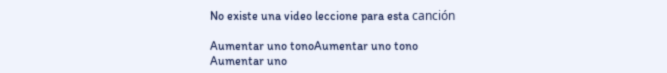No existe una video leccione para esta canción

Aumentar uno tonoAumentar uno tono
Aumentar uno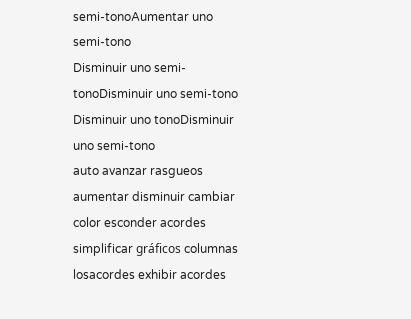semi-tonoAumentar uno semi-tono
Disminuir uno semi-tonoDisminuir uno semi-tono
Disminuir uno tonoDisminuir uno semi-tono
auto avanzar rasgueos aumentar disminuir cambiar color esconder acordes simplificar gráficos columnas
losacordes exhibir acordes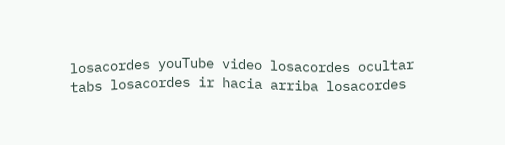losacordes youTube video losacordes ocultar tabs losacordes ir hacia arriba losacordes